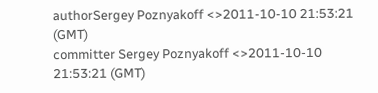authorSergey Poznyakoff <>2011-10-10 21:53:21 (GMT)
committer Sergey Poznyakoff <>2011-10-10 21:53:21 (GMT)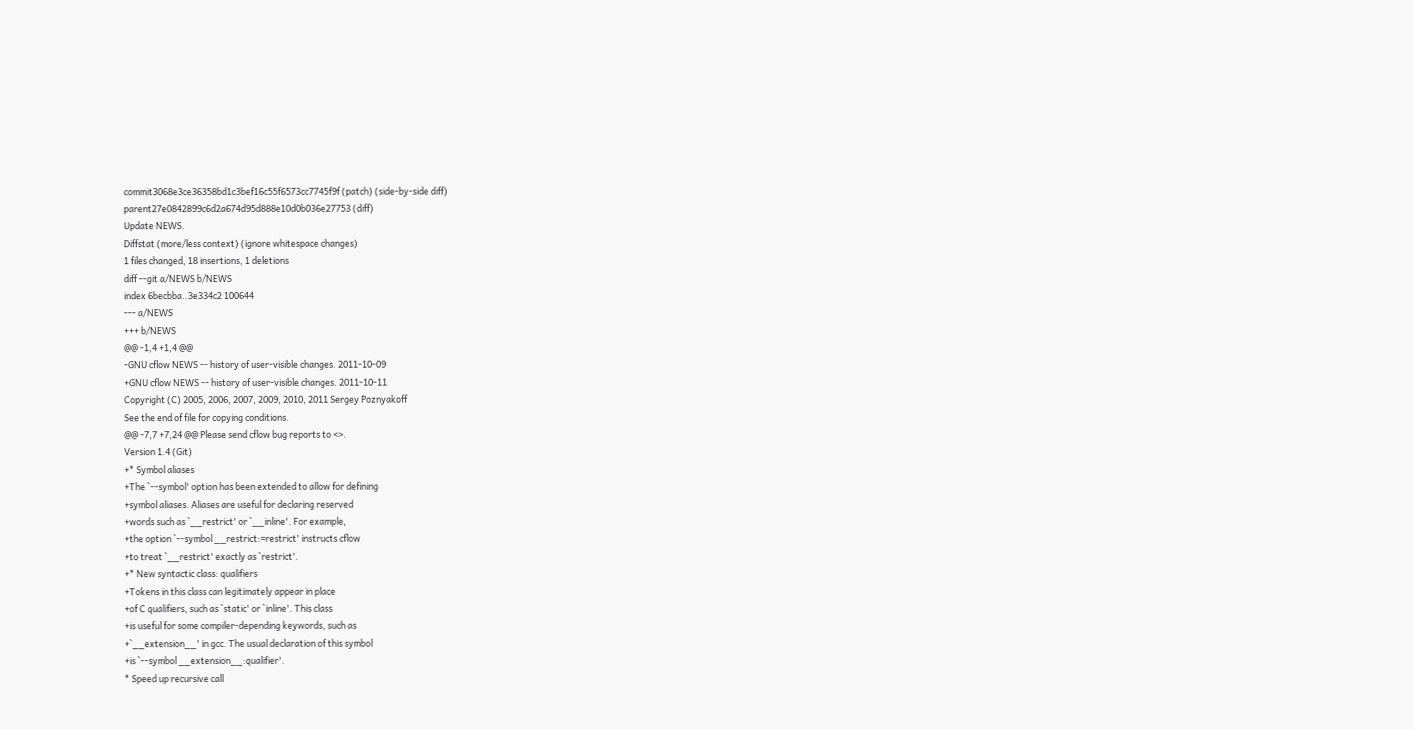commit3068e3ce36358bd1c3bef16c55f6573cc7745f9f (patch) (side-by-side diff)
parent27e0842899c6d2a674d95d888e10d0b036e27753 (diff)
Update NEWS.
Diffstat (more/less context) (ignore whitespace changes)
1 files changed, 18 insertions, 1 deletions
diff --git a/NEWS b/NEWS
index 6becbba..3e334c2 100644
--- a/NEWS
+++ b/NEWS
@@ -1,4 +1,4 @@
-GNU cflow NEWS -- history of user-visible changes. 2011-10-09
+GNU cflow NEWS -- history of user-visible changes. 2011-10-11
Copyright (C) 2005, 2006, 2007, 2009, 2010, 2011 Sergey Poznyakoff
See the end of file for copying conditions.
@@ -7,7 +7,24 @@ Please send cflow bug reports to <>.
Version 1.4 (Git)
+* Symbol aliases
+The `--symbol' option has been extended to allow for defining
+symbol aliases. Aliases are useful for declaring reserved
+words such as `__restrict' or `__inline'. For example,
+the option `--symbol __restrict:=restrict' instructs cflow
+to treat `__restrict' exactly as `restrict'.
+* New syntactic class: qualifiers
+Tokens in this class can legitimately appear in place
+of C qualifiers, such as `static' or `inline'. This class
+is useful for some compiler-depending keywords, such as
+`__extension__' in gcc. The usual declaration of this symbol
+is `--symbol __extension__:qualifier'.
* Speed up recursive call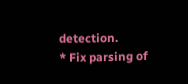detection.
* Fix parsing of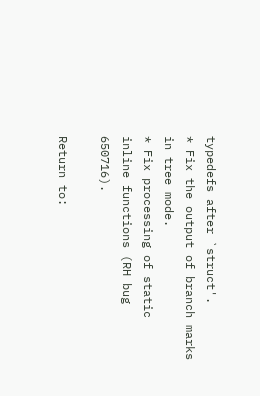typedefs after `struct'.
* Fix the output of branch marks in tree mode.
* Fix processing of static inline functions (RH bug 650716).

Return to: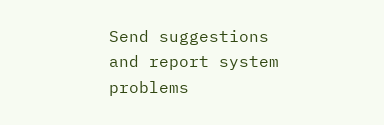Send suggestions and report system problems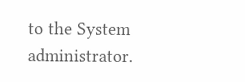to the System administrator.